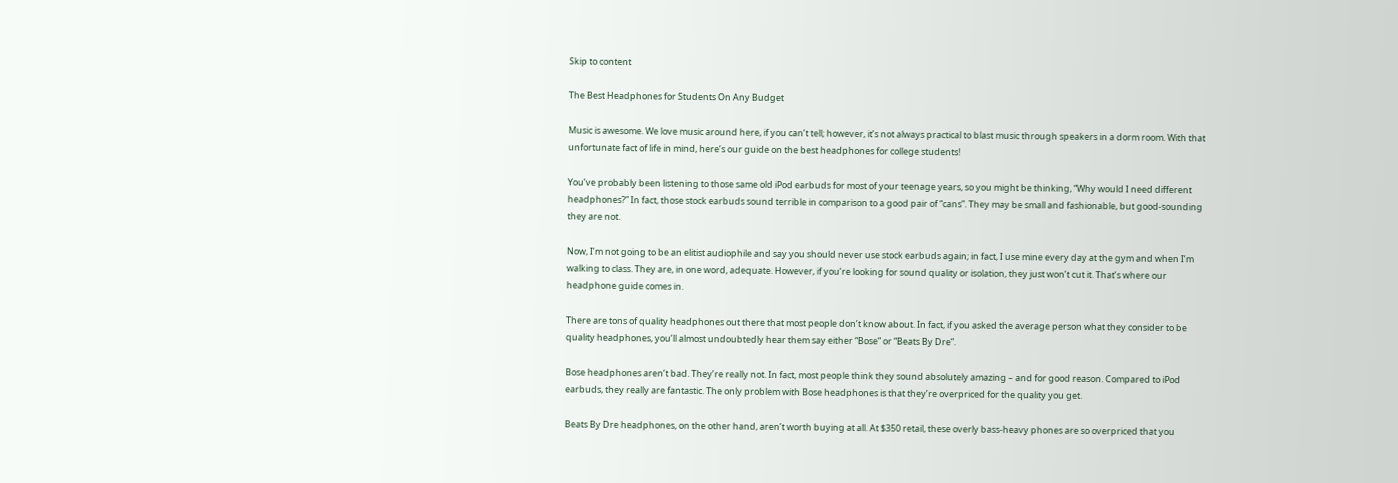Skip to content

The Best Headphones for Students On Any Budget

Music is awesome. We love music around here, if you can’t tell; however, it’s not always practical to blast music through speakers in a dorm room. With that unfortunate fact of life in mind, here’s our guide on the best headphones for college students!

You’ve probably been listening to those same old iPod earbuds for most of your teenage years, so you might be thinking, “Why would I need different headphones?” In fact, those stock earbuds sound terrible in comparison to a good pair of “cans”. They may be small and fashionable, but good-sounding they are not.

Now, I’m not going to be an elitist audiophile and say you should never use stock earbuds again; in fact, I use mine every day at the gym and when I’m walking to class. They are, in one word, adequate. However, if you’re looking for sound quality or isolation, they just won’t cut it. That’s where our headphone guide comes in.

There are tons of quality headphones out there that most people don’t know about. In fact, if you asked the average person what they consider to be quality headphones, you’ll almost undoubtedly hear them say either “Bose” or “Beats By Dre”.

Bose headphones aren’t bad. They’re really not. In fact, most people think they sound absolutely amazing – and for good reason. Compared to iPod earbuds, they really are fantastic. The only problem with Bose headphones is that they’re overpriced for the quality you get.

Beats By Dre headphones, on the other hand, aren’t worth buying at all. At $350 retail, these overly bass-heavy phones are so overpriced that you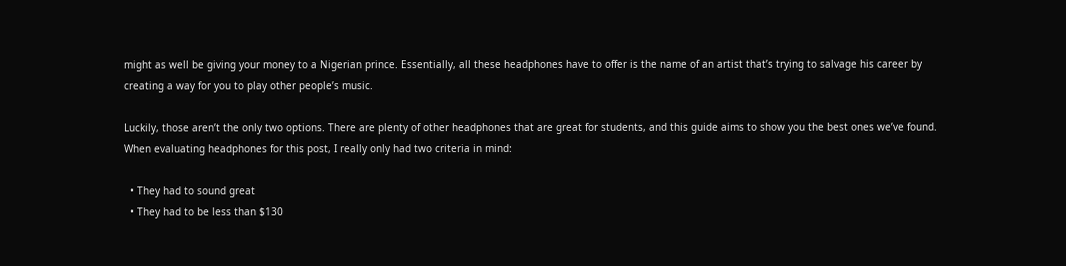might as well be giving your money to a Nigerian prince. Essentially, all these headphones have to offer is the name of an artist that’s trying to salvage his career by creating a way for you to play other people’s music.

Luckily, those aren’t the only two options. There are plenty of other headphones that are great for students, and this guide aims to show you the best ones we’ve found. When evaluating headphones for this post, I really only had two criteria in mind:

  • They had to sound great
  • They had to be less than $130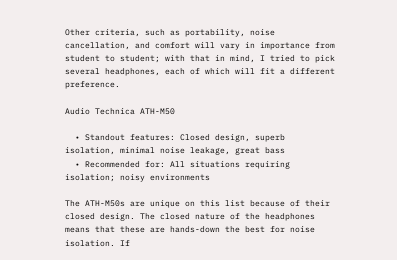Other criteria, such as portability, noise cancellation, and comfort will vary in importance from student to student; with that in mind, I tried to pick several headphones, each of which will fit a different preference.

Audio Technica ATH-M50

  • Standout features: Closed design, superb isolation, minimal noise leakage, great bass
  • Recommended for: All situations requiring isolation; noisy environments

The ATH-M50s are unique on this list because of their closed design. The closed nature of the headphones means that these are hands-down the best for noise isolation. If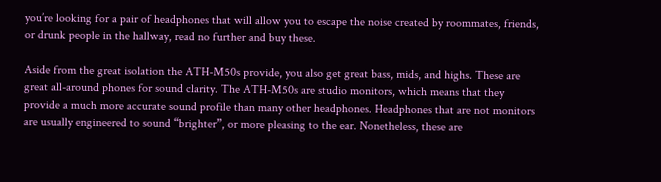you’re looking for a pair of headphones that will allow you to escape the noise created by roommates, friends, or drunk people in the hallway, read no further and buy these.

Aside from the great isolation the ATH-M50s provide, you also get great bass, mids, and highs. These are great all-around phones for sound clarity. The ATH-M50s are studio monitors, which means that they provide a much more accurate sound profile than many other headphones. Headphones that are not monitors are usually engineered to sound “brighter”, or more pleasing to the ear. Nonetheless, these are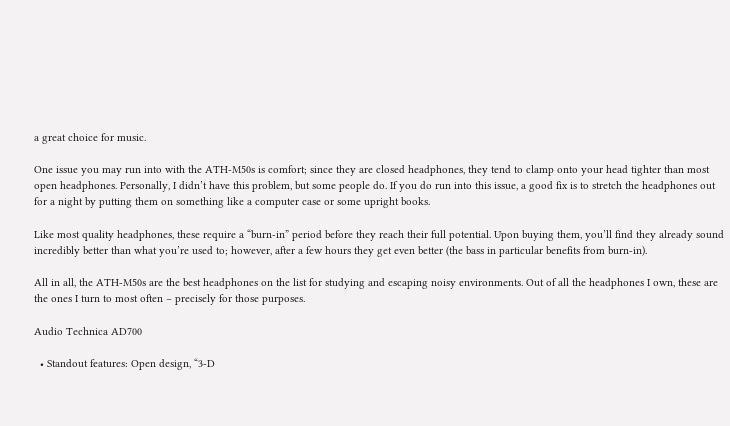a great choice for music.

One issue you may run into with the ATH-M50s is comfort; since they are closed headphones, they tend to clamp onto your head tighter than most open headphones. Personally, I didn’t have this problem, but some people do. If you do run into this issue, a good fix is to stretch the headphones out for a night by putting them on something like a computer case or some upright books.

Like most quality headphones, these require a “burn-in” period before they reach their full potential. Upon buying them, you’ll find they already sound incredibly better than what you’re used to; however, after a few hours they get even better (the bass in particular benefits from burn-in).

All in all, the ATH-M50s are the best headphones on the list for studying and escaping noisy environments. Out of all the headphones I own, these are the ones I turn to most often – precisely for those purposes.

Audio Technica AD700

  • Standout features: Open design, “3-D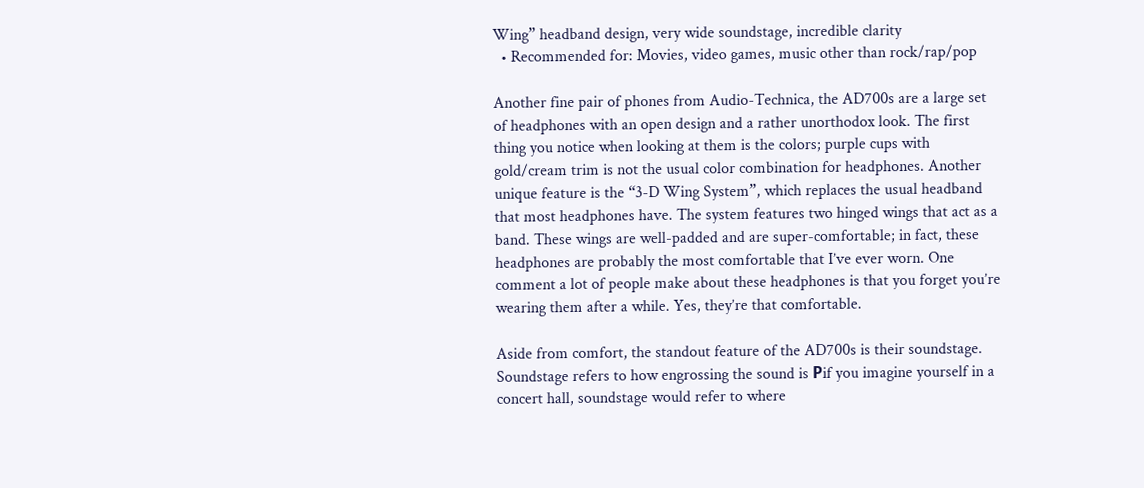Wing” headband design, very wide soundstage, incredible clarity
  • Recommended for: Movies, video games, music other than rock/rap/pop

Another fine pair of phones from Audio-Technica, the AD700s are a large set of headphones with an open design and a rather unorthodox look. The first thing you notice when looking at them is the colors; purple cups with gold/cream trim is not the usual color combination for headphones. Another unique feature is the “3-D Wing System”, which replaces the usual headband that most headphones have. The system features two hinged wings that act as a band. These wings are well-padded and are super-comfortable; in fact, these headphones are probably the most comfortable that I’ve ever worn. One comment a lot of people make about these headphones is that you forget you’re wearing them after a while. Yes, they’re that comfortable.

Aside from comfort, the standout feature of the AD700s is their soundstage. Soundstage refers to how engrossing the sound is Рif you imagine yourself in a concert hall, soundstage would refer to where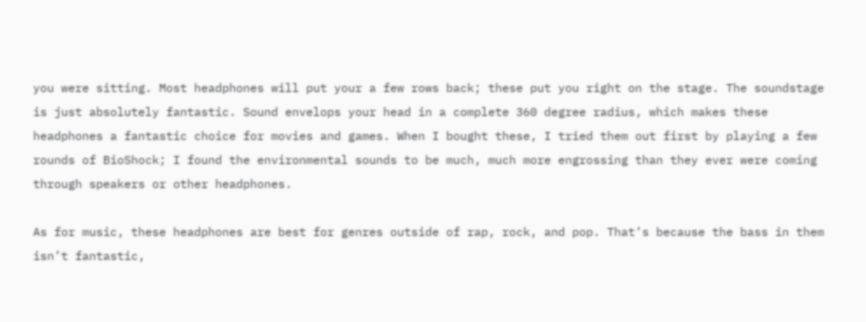you were sitting. Most headphones will put your a few rows back; these put you right on the stage. The soundstage is just absolutely fantastic. Sound envelops your head in a complete 360 degree radius, which makes these headphones a fantastic choice for movies and games. When I bought these, I tried them out first by playing a few rounds of BioShock; I found the environmental sounds to be much, much more engrossing than they ever were coming through speakers or other headphones.

As for music, these headphones are best for genres outside of rap, rock, and pop. That’s because the bass in them isn’t fantastic,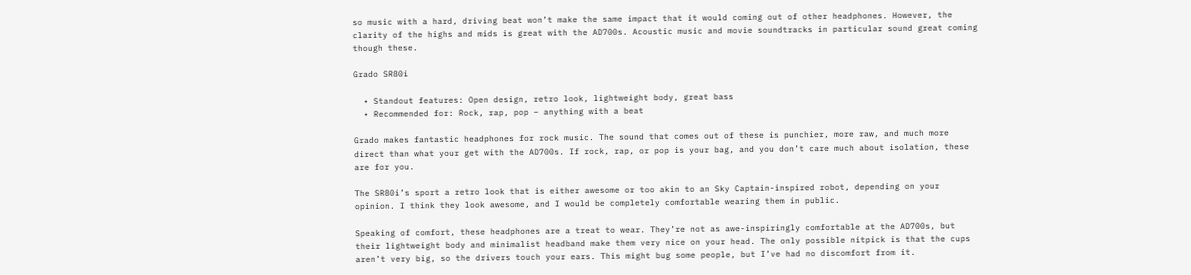so music with a hard, driving beat won’t make the same impact that it would coming out of other headphones. However, the clarity of the highs and mids is great with the AD700s. Acoustic music and movie soundtracks in particular sound great coming though these.

Grado SR80i

  • Standout features: Open design, retro look, lightweight body, great bass
  • Recommended for: Rock, rap, pop – anything with a beat

Grado makes fantastic headphones for rock music. The sound that comes out of these is punchier, more raw, and much more direct than what your get with the AD700s. If rock, rap, or pop is your bag, and you don’t care much about isolation, these are for you.

The SR80i’s sport a retro look that is either awesome or too akin to an Sky Captain-inspired robot, depending on your opinion. I think they look awesome, and I would be completely comfortable wearing them in public.

Speaking of comfort, these headphones are a treat to wear. They’re not as awe-inspiringly comfortable at the AD700s, but their lightweight body and minimalist headband make them very nice on your head. The only possible nitpick is that the cups aren’t very big, so the drivers touch your ears. This might bug some people, but I’ve had no discomfort from it.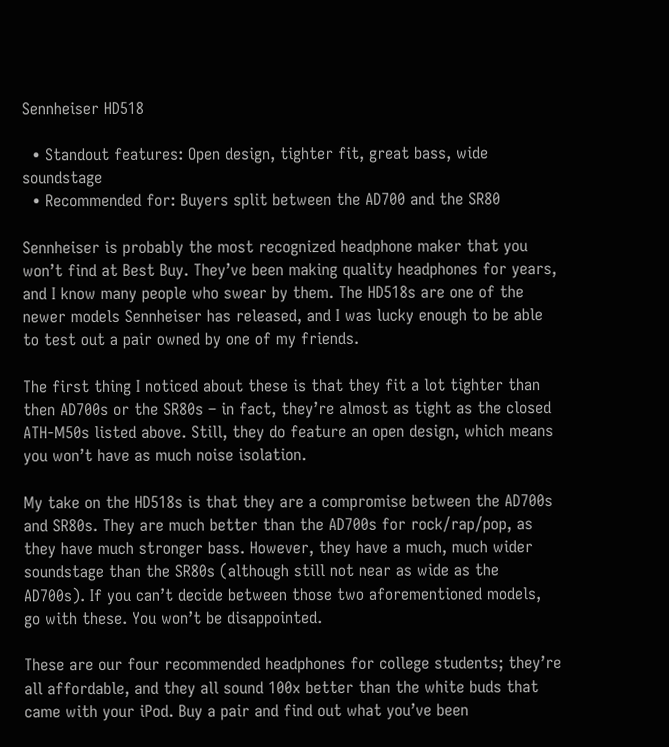Sennheiser HD518

  • Standout features: Open design, tighter fit, great bass, wide soundstage
  • Recommended for: Buyers split between the AD700 and the SR80

Sennheiser is probably the most recognized headphone maker that you won’t find at Best Buy. They’ve been making quality headphones for years, and I know many people who swear by them. The HD518s are one of the newer models Sennheiser has released, and I was lucky enough to be able to test out a pair owned by one of my friends.

The first thing I noticed about these is that they fit a lot tighter than then AD700s or the SR80s – in fact, they’re almost as tight as the closed ATH-M50s listed above. Still, they do feature an open design, which means you won’t have as much noise isolation.

My take on the HD518s is that they are a compromise between the AD700s and SR80s. They are much better than the AD700s for rock/rap/pop, as they have much stronger bass. However, they have a much, much wider soundstage than the SR80s (although still not near as wide as the AD700s). If you can’t decide between those two aforementioned models, go with these. You won’t be disappointed.

These are our four recommended headphones for college students; they’re all affordable, and they all sound 100x better than the white buds that came with your iPod. Buy a pair and find out what you’ve been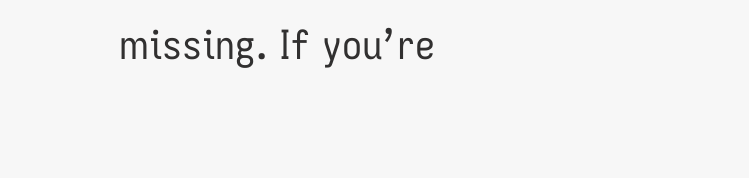missing. If you’re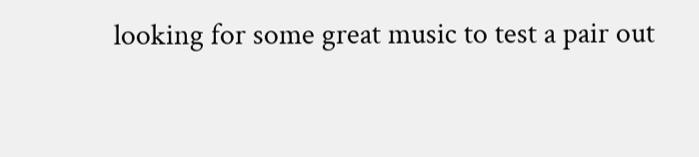looking for some great music to test a pair out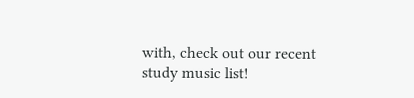with, check out our recent study music list!